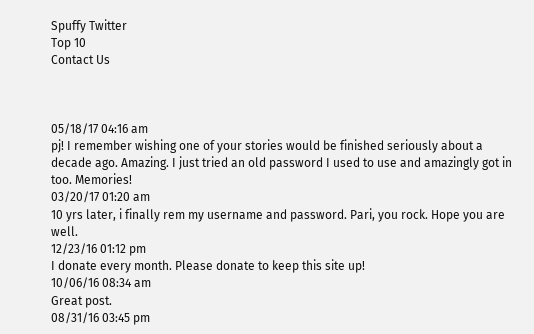Spuffy Twitter
Top 10
Contact Us



05/18/17 04:16 am
pj! I remember wishing one of your stories would be finished seriously about a decade ago. Amazing. I just tried an old password I used to use and amazingly got in too. Memories!
03/20/17 01:20 am
10 yrs later, i finally rem my username and password. Pari, you rock. Hope you are well.
12/23/16 01:12 pm
I donate every month. Please donate to keep this site up!
10/06/16 08:34 am
Great post.
08/31/16 03:45 pm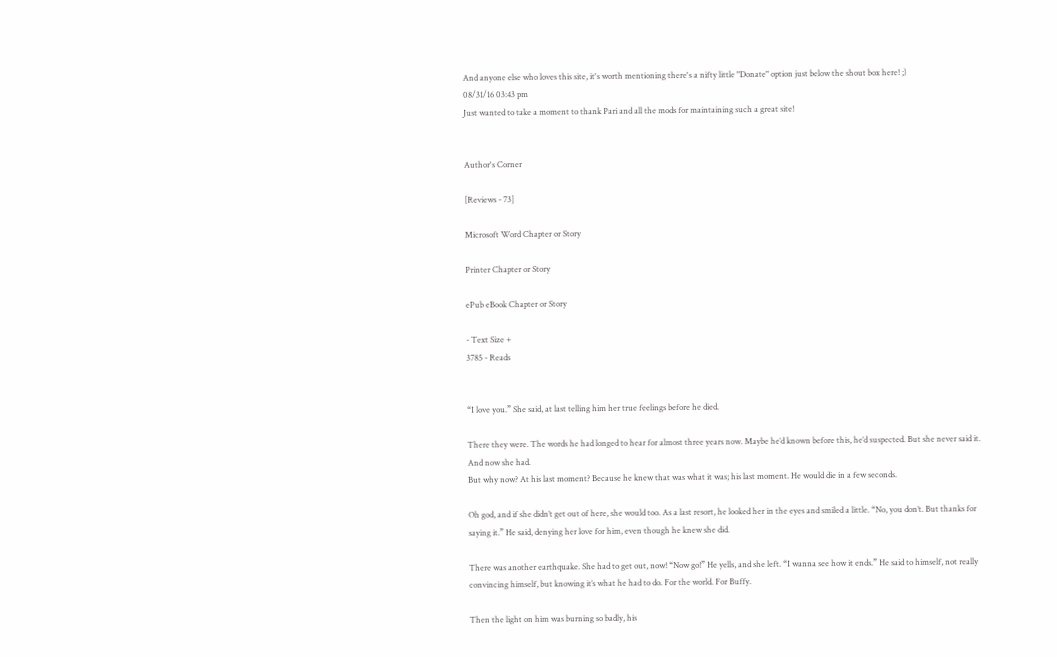And anyone else who loves this site, it's worth mentioning there's a nifty little "Donate" option just below the shout box here! ;)
08/31/16 03:43 pm
Just wanted to take a moment to thank Pari and all the mods for maintaining such a great site!


Author's Corner

[Reviews - 73]

Microsoft Word Chapter or Story

Printer Chapter or Story

ePub eBook Chapter or Story

- Text Size +
3785 - Reads


“I love you.” She said, at last telling him her true feelings before he died.

There they were. The words he had longed to hear for almost three years now. Maybe he’d known before this, he’d suspected. But she never said it. And now she had.
But why now? At his last moment? Because he knew that was what it was; his last moment. He would die in a few seconds.

Oh god, and if she didn’t get out of here, she would too. As a last resort, he looked her in the eyes and smiled a little. “No, you don’t. But thanks for saying it.” He said, denying her love for him, even though he knew she did.

There was another earthquake. She had to get out, now! “Now go!” He yells, and she left. “I wanna see how it ends.” He said to himself, not really convincing himself, but knowing it’s what he had to do. For the world. For Buffy.

Then the light on him was burning so badly, his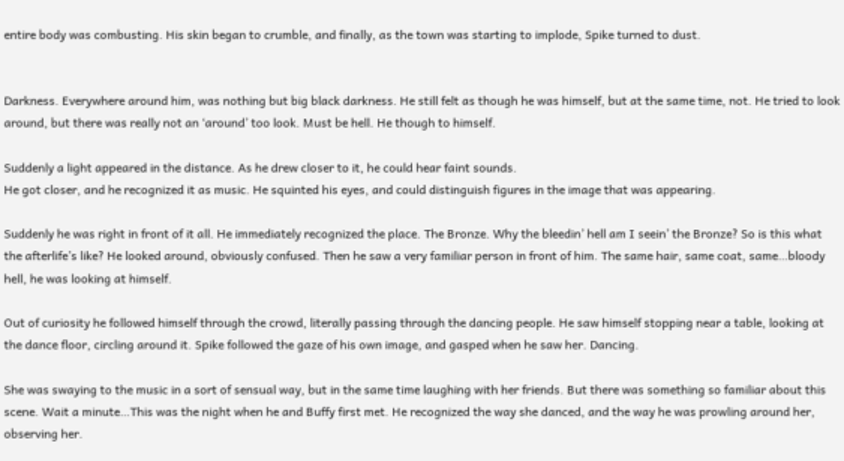entire body was combusting. His skin began to crumble, and finally, as the town was starting to implode, Spike turned to dust.


Darkness. Everywhere around him, was nothing but big black darkness. He still felt as though he was himself, but at the same time, not. He tried to look around, but there was really not an ‘around’ too look. Must be hell. He though to himself.

Suddenly a light appeared in the distance. As he drew closer to it, he could hear faint sounds.
He got closer, and he recognized it as music. He squinted his eyes, and could distinguish figures in the image that was appearing.

Suddenly he was right in front of it all. He immediately recognized the place. The Bronze. Why the bleedin’ hell am I seein’ the Bronze? So is this what the afterlife’s like? He looked around, obviously confused. Then he saw a very familiar person in front of him. The same hair, same coat, same…bloody hell, he was looking at himself.

Out of curiosity he followed himself through the crowd, literally passing through the dancing people. He saw himself stopping near a table, looking at the dance floor, circling around it. Spike followed the gaze of his own image, and gasped when he saw her. Dancing.

She was swaying to the music in a sort of sensual way, but in the same time laughing with her friends. But there was something so familiar about this scene. Wait a minute…This was the night when he and Buffy first met. He recognized the way she danced, and the way he was prowling around her, observing her.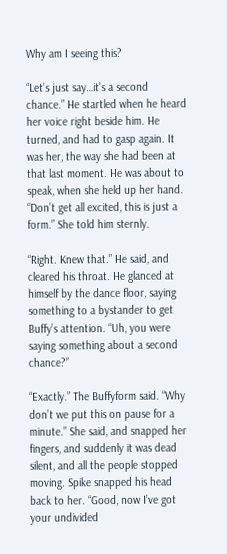Why am I seeing this?

“Let’s just say…it’s a second chance.” He startled when he heard her voice right beside him. He turned, and had to gasp again. It was her, the way she had been at that last moment. He was about to speak, when she held up her hand. “Don’t get all excited, this is just a form.” She told him sternly.

“Right. Knew that.” He said, and cleared his throat. He glanced at himself by the dance floor, saying something to a bystander to get Buffy’s attention. “Uh, you were saying something about a second chance?”

“Exactly.” The Buffyform said. “Why don’t we put this on pause for a minute.” She said, and snapped her fingers, and suddenly it was dead silent, and all the people stopped moving. Spike snapped his head back to her. “Good, now I’ve got your undivided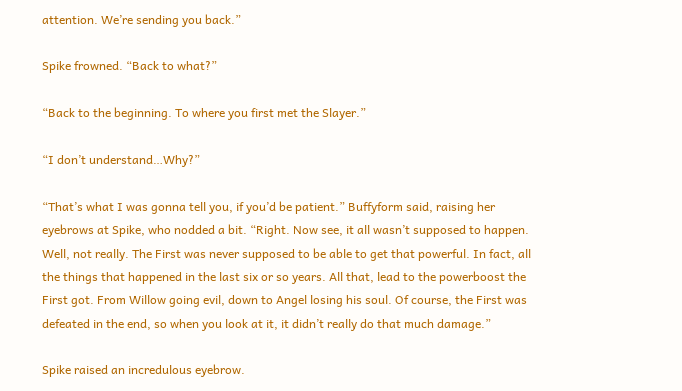attention. We’re sending you back.”

Spike frowned. “Back to what?”

“Back to the beginning. To where you first met the Slayer.”

“I don’t understand…Why?”

“That’s what I was gonna tell you, if you’d be patient.” Buffyform said, raising her eyebrows at Spike, who nodded a bit. “Right. Now see, it all wasn’t supposed to happen. Well, not really. The First was never supposed to be able to get that powerful. In fact, all the things that happened in the last six or so years. All that, lead to the powerboost the First got. From Willow going evil, down to Angel losing his soul. Of course, the First was defeated in the end, so when you look at it, it didn’t really do that much damage.”

Spike raised an incredulous eyebrow.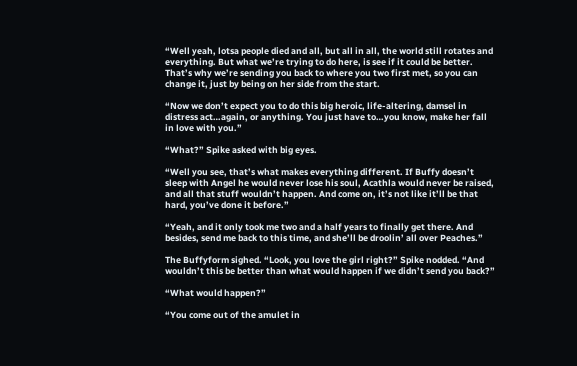“Well yeah, lotsa people died and all, but all in all, the world still rotates and everything. But what we’re trying to do here, is see if it could be better. That’s why we’re sending you back to where you two first met, so you can change it, just by being on her side from the start.

“Now we don’t expect you to do this big heroic, life-altering, damsel in distress act…again, or anything. You just have to…you know, make her fall in love with you.”

“What?” Spike asked with big eyes.

“Well you see, that’s what makes everything different. If Buffy doesn’t sleep with Angel he would never lose his soul, Acathla would never be raised, and all that stuff wouldn’t happen. And come on, it’s not like it’ll be that hard, you’ve done it before.”

“Yeah, and it only took me two and a half years to finally get there. And besides, send me back to this time, and she’ll be droolin’ all over Peaches.”

The Buffyform sighed. “Look, you love the girl right?” Spike nodded. “And wouldn’t this be better than what would happen if we didn’t send you back?”

“What would happen?”

“You come out of the amulet in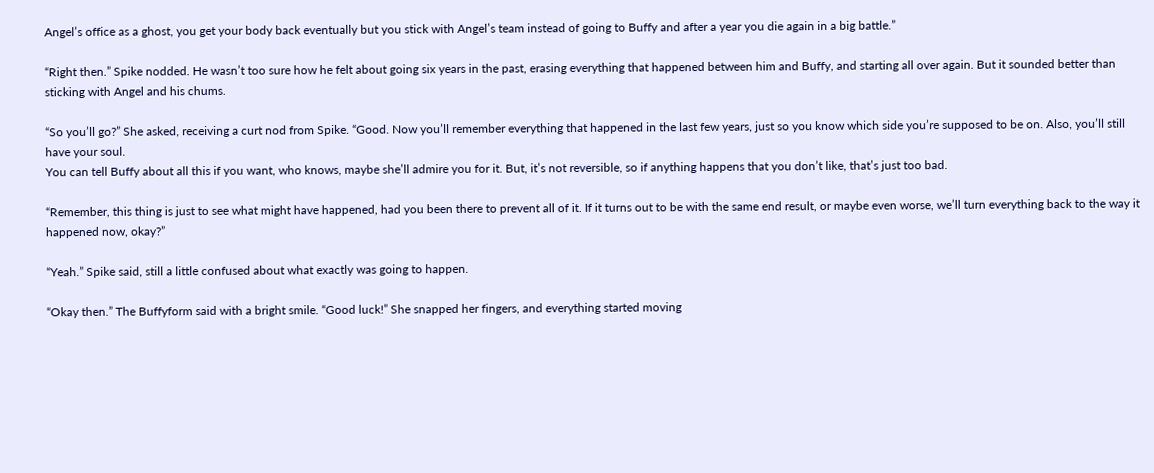Angel’s office as a ghost, you get your body back eventually but you stick with Angel’s team instead of going to Buffy and after a year you die again in a big battle.”

“Right then.” Spike nodded. He wasn’t too sure how he felt about going six years in the past, erasing everything that happened between him and Buffy, and starting all over again. But it sounded better than sticking with Angel and his chums.

“So you’ll go?” She asked, receiving a curt nod from Spike. “Good. Now you’ll remember everything that happened in the last few years, just so you know which side you’re supposed to be on. Also, you’ll still have your soul.
You can tell Buffy about all this if you want, who knows, maybe she’ll admire you for it. But, it’s not reversible, so if anything happens that you don’t like, that’s just too bad.

“Remember, this thing is just to see what might have happened, had you been there to prevent all of it. If it turns out to be with the same end result, or maybe even worse, we’ll turn everything back to the way it happened now, okay?”

“Yeah.” Spike said, still a little confused about what exactly was going to happen.

“Okay then.” The Buffyform said with a bright smile. “Good luck!” She snapped her fingers, and everything started moving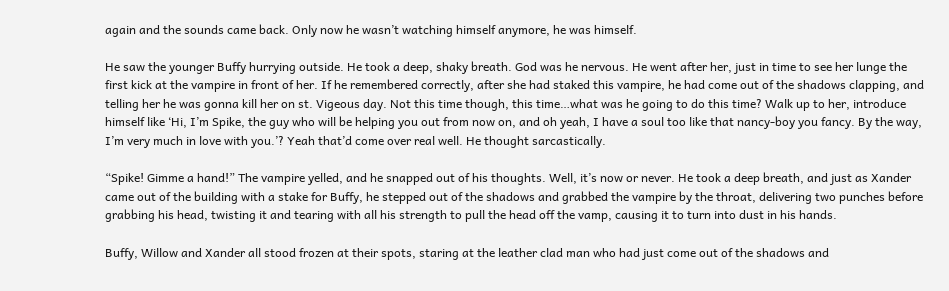again and the sounds came back. Only now he wasn’t watching himself anymore, he was himself.

He saw the younger Buffy hurrying outside. He took a deep, shaky breath. God was he nervous. He went after her, just in time to see her lunge the first kick at the vampire in front of her. If he remembered correctly, after she had staked this vampire, he had come out of the shadows clapping, and telling her he was gonna kill her on st. Vigeous day. Not this time though, this time…what was he going to do this time? Walk up to her, introduce himself like ‘Hi, I’m Spike, the guy who will be helping you out from now on, and oh yeah, I have a soul too like that nancy-boy you fancy. By the way, I’m very much in love with you.’? Yeah that’d come over real well. He thought sarcastically.

“Spike! Gimme a hand!” The vampire yelled, and he snapped out of his thoughts. Well, it’s now or never. He took a deep breath, and just as Xander came out of the building with a stake for Buffy, he stepped out of the shadows and grabbed the vampire by the throat, delivering two punches before grabbing his head, twisting it and tearing with all his strength to pull the head off the vamp, causing it to turn into dust in his hands.

Buffy, Willow and Xander all stood frozen at their spots, staring at the leather clad man who had just come out of the shadows and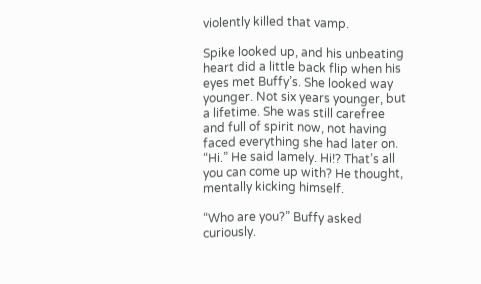violently killed that vamp.

Spike looked up, and his unbeating heart did a little back flip when his eyes met Buffy’s. She looked way younger. Not six years younger, but a lifetime. She was still carefree and full of spirit now, not having faced everything she had later on. “Hi.” He said lamely. Hi!? That’s all you can come up with? He thought, mentally kicking himself.

“Who are you?” Buffy asked curiously.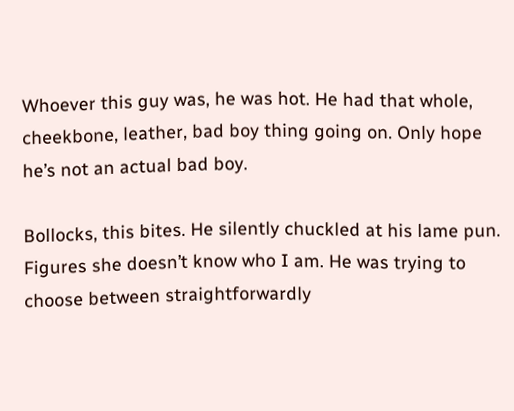Whoever this guy was, he was hot. He had that whole, cheekbone, leather, bad boy thing going on. Only hope he’s not an actual bad boy.

Bollocks, this bites. He silently chuckled at his lame pun. Figures she doesn’t know who I am. He was trying to choose between straightforwardly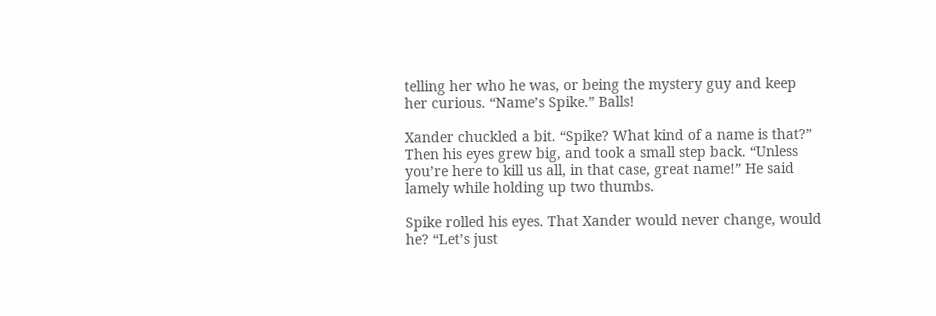telling her who he was, or being the mystery guy and keep her curious. “Name’s Spike.” Balls!

Xander chuckled a bit. “Spike? What kind of a name is that?” Then his eyes grew big, and took a small step back. “Unless you’re here to kill us all, in that case, great name!” He said lamely while holding up two thumbs.

Spike rolled his eyes. That Xander would never change, would he? “Let’s just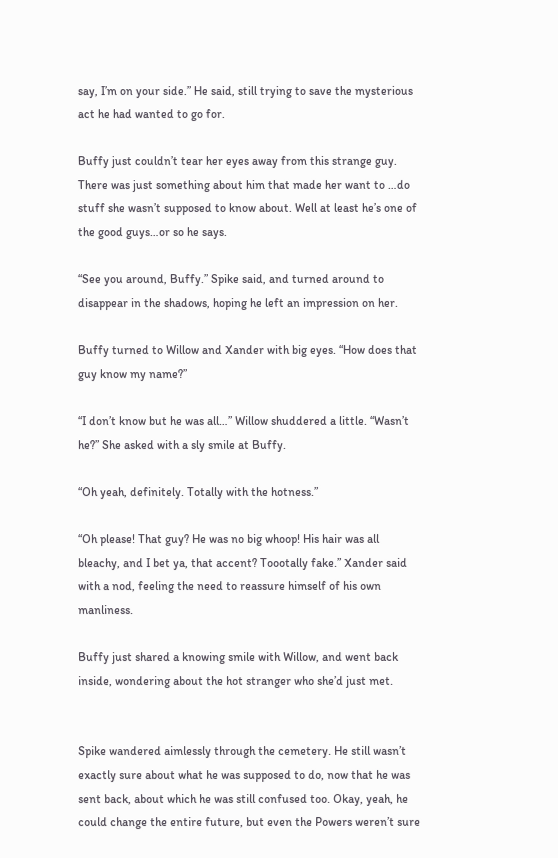say, I’m on your side.” He said, still trying to save the mysterious act he had wanted to go for.

Buffy just couldn’t tear her eyes away from this strange guy. There was just something about him that made her want to …do stuff she wasn’t supposed to know about. Well at least he’s one of the good guys…or so he says.

“See you around, Buffy.” Spike said, and turned around to disappear in the shadows, hoping he left an impression on her.

Buffy turned to Willow and Xander with big eyes. “How does that guy know my name?”

“I don’t know but he was all…” Willow shuddered a little. “Wasn’t he?” She asked with a sly smile at Buffy.

“Oh yeah, definitely. Totally with the hotness.”

“Oh please! That guy? He was no big whoop! His hair was all bleachy, and I bet ya, that accent? Toootally fake.” Xander said with a nod, feeling the need to reassure himself of his own manliness.

Buffy just shared a knowing smile with Willow, and went back inside, wondering about the hot stranger who she’d just met.


Spike wandered aimlessly through the cemetery. He still wasn’t exactly sure about what he was supposed to do, now that he was sent back, about which he was still confused too. Okay, yeah, he could change the entire future, but even the Powers weren’t sure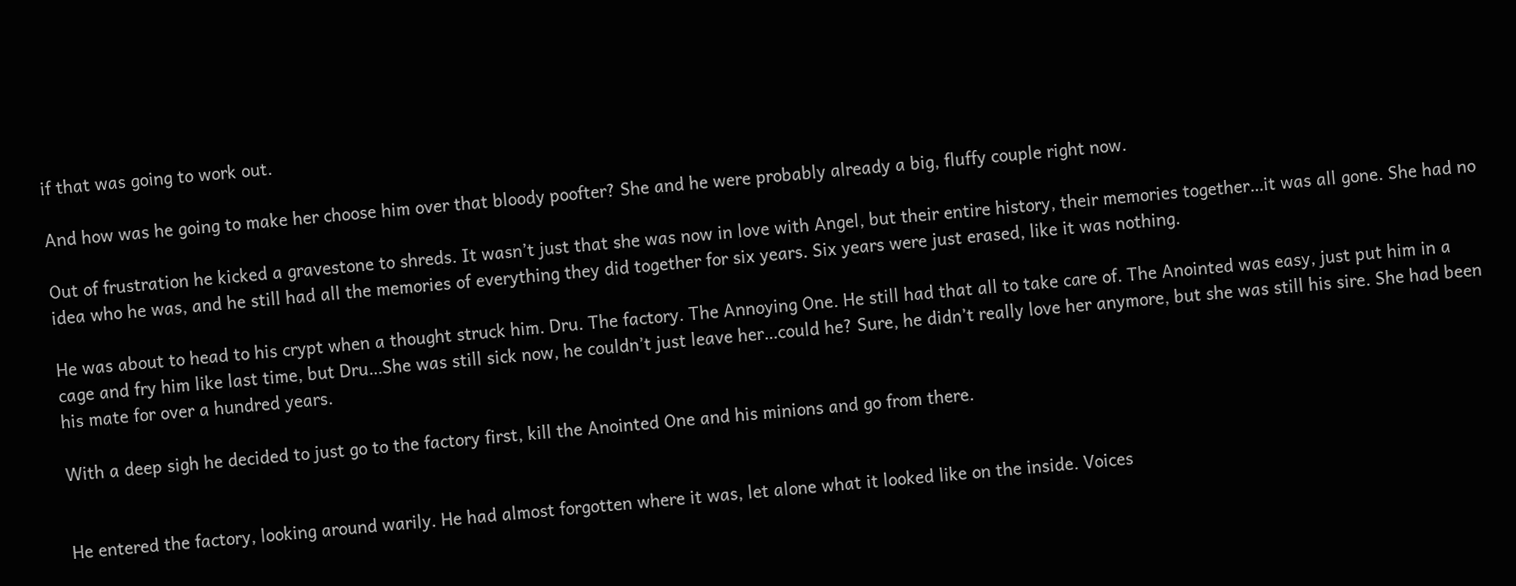if that was going to work out.

And how was he going to make her choose him over that bloody poofter? She and he were probably already a big, fluffy couple right now.

Out of frustration he kicked a gravestone to shreds. It wasn’t just that she was now in love with Angel, but their entire history, their memories together…it was all gone. She had no idea who he was, and he still had all the memories of everything they did together for six years. Six years were just erased, like it was nothing.

He was about to head to his crypt when a thought struck him. Dru. The factory. The Annoying One. He still had that all to take care of. The Anointed was easy, just put him in a cage and fry him like last time, but Dru…She was still sick now, he couldn’t just leave her…could he? Sure, he didn’t really love her anymore, but she was still his sire. She had been his mate for over a hundred years.

With a deep sigh he decided to just go to the factory first, kill the Anointed One and his minions and go from there.


He entered the factory, looking around warily. He had almost forgotten where it was, let alone what it looked like on the inside. Voices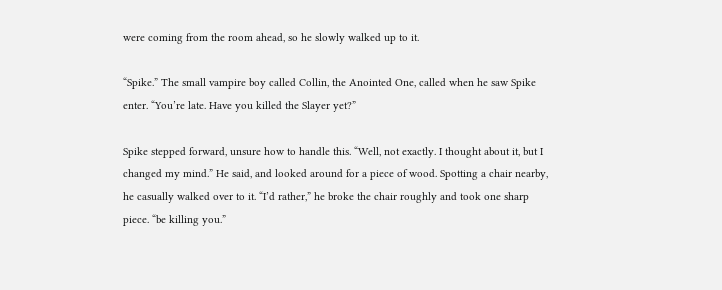were coming from the room ahead, so he slowly walked up to it.

“Spike.” The small vampire boy called Collin, the Anointed One, called when he saw Spike enter. “You’re late. Have you killed the Slayer yet?”

Spike stepped forward, unsure how to handle this. “Well, not exactly. I thought about it, but I changed my mind.” He said, and looked around for a piece of wood. Spotting a chair nearby, he casually walked over to it. “I’d rather,” he broke the chair roughly and took one sharp piece. “be killing you.”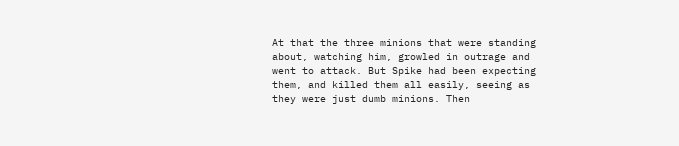At that the three minions that were standing about, watching him, growled in outrage and went to attack. But Spike had been expecting them, and killed them all easily, seeing as they were just dumb minions. Then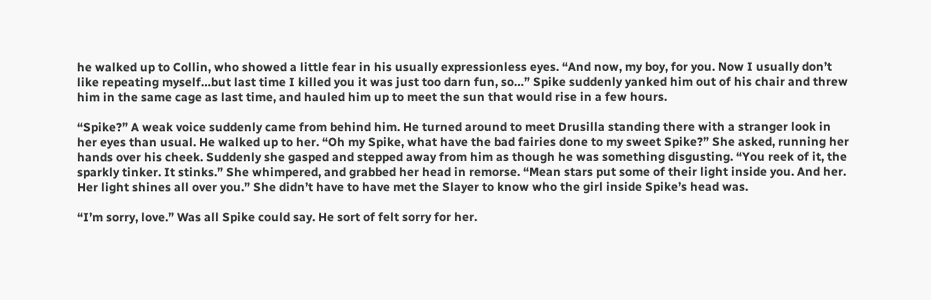he walked up to Collin, who showed a little fear in his usually expressionless eyes. “And now, my boy, for you. Now I usually don’t like repeating myself…but last time I killed you it was just too darn fun, so…” Spike suddenly yanked him out of his chair and threw him in the same cage as last time, and hauled him up to meet the sun that would rise in a few hours.

“Spike?” A weak voice suddenly came from behind him. He turned around to meet Drusilla standing there with a stranger look in her eyes than usual. He walked up to her. “Oh my Spike, what have the bad fairies done to my sweet Spike?” She asked, running her hands over his cheek. Suddenly she gasped and stepped away from him as though he was something disgusting. “You reek of it, the sparkly tinker. It stinks.” She whimpered, and grabbed her head in remorse. “Mean stars put some of their light inside you. And her. Her light shines all over you.” She didn’t have to have met the Slayer to know who the girl inside Spike’s head was.

“I’m sorry, love.” Was all Spike could say. He sort of felt sorry for her.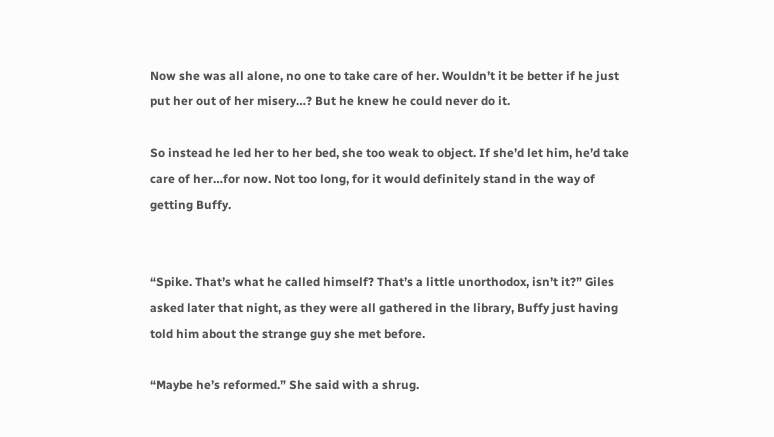Now she was all alone, no one to take care of her. Wouldn’t it be better if he just put her out of her misery…? But he knew he could never do it.

So instead he led her to her bed, she too weak to object. If she’d let him, he’d take care of her…for now. Not too long, for it would definitely stand in the way of getting Buffy.


“Spike. That’s what he called himself? That’s a little unorthodox, isn’t it?” Giles asked later that night, as they were all gathered in the library, Buffy just having told him about the strange guy she met before.

“Maybe he’s reformed.” She said with a shrug.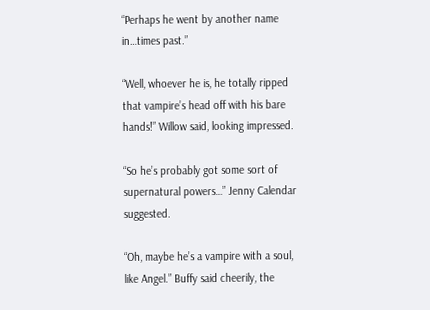“Perhaps he went by another name in…times past.”

“Well, whoever he is, he totally ripped that vampire’s head off with his bare hands!” Willow said, looking impressed.

“So he’s probably got some sort of supernatural powers…” Jenny Calendar suggested.

“Oh, maybe he’s a vampire with a soul, like Angel.” Buffy said cheerily, the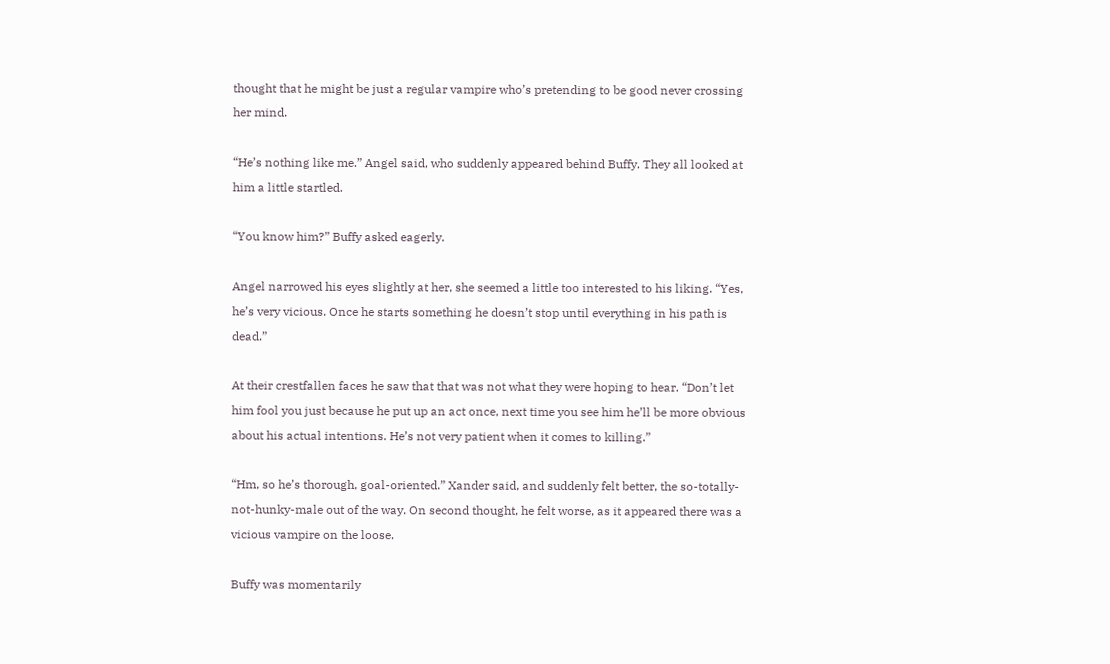thought that he might be just a regular vampire who’s pretending to be good never crossing her mind.

“He’s nothing like me.” Angel said, who suddenly appeared behind Buffy. They all looked at him a little startled.

“You know him?” Buffy asked eagerly.

Angel narrowed his eyes slightly at her, she seemed a little too interested to his liking. “Yes, he’s very vicious. Once he starts something he doesn’t stop until everything in his path is dead.”

At their crestfallen faces he saw that that was not what they were hoping to hear. “Don’t let him fool you just because he put up an act once, next time you see him he’ll be more obvious about his actual intentions. He’s not very patient when it comes to killing.”

“Hm, so he’s thorough, goal-oriented.” Xander said, and suddenly felt better, the so-totally-not-hunky-male out of the way. On second thought, he felt worse, as it appeared there was a vicious vampire on the loose.

Buffy was momentarily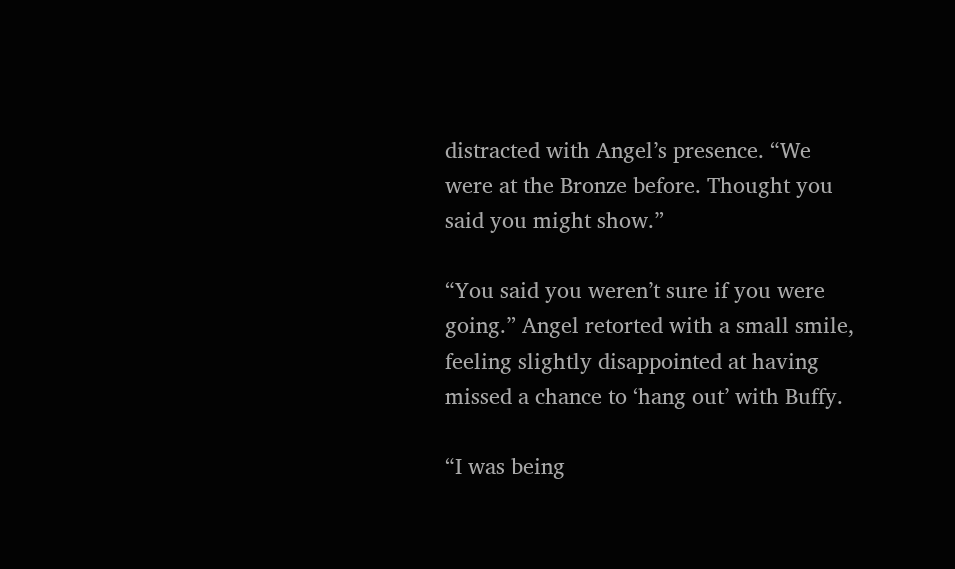distracted with Angel’s presence. “We were at the Bronze before. Thought you said you might show.”

“You said you weren’t sure if you were going.” Angel retorted with a small smile, feeling slightly disappointed at having missed a chance to ‘hang out’ with Buffy.

“I was being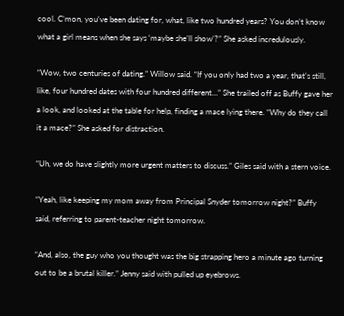cool. C’mon, you’ve been dating for, what, like two hundred years? You don’t know what a girl means when she says ‘maybe she’ll show’?” She asked incredulously.

“Wow, two centuries of dating.” Willow said. “If you only had two a year, that’s still, like, four hundred dates with four hundred different…” She trailed off as Buffy gave her a look, and looked at the table for help, finding a mace lying there. “Why do they call it a mace?” She asked for distraction.

“Uh, we do have slightly more urgent matters to discuss.” Giles said with a stern voice.

“Yeah, like keeping my mom away from Principal Snyder tomorrow night?” Buffy said, referring to parent-teacher night tomorrow.

“And, also, the guy who you thought was the big strapping hero a minute ago turning out to be a brutal killer.” Jenny said with pulled up eyebrows.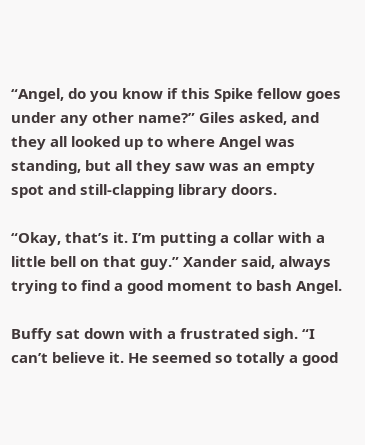“Angel, do you know if this Spike fellow goes under any other name?” Giles asked, and they all looked up to where Angel was standing, but all they saw was an empty spot and still-clapping library doors.

“Okay, that’s it. I’m putting a collar with a little bell on that guy.” Xander said, always trying to find a good moment to bash Angel.

Buffy sat down with a frustrated sigh. “I can’t believe it. He seemed so totally a good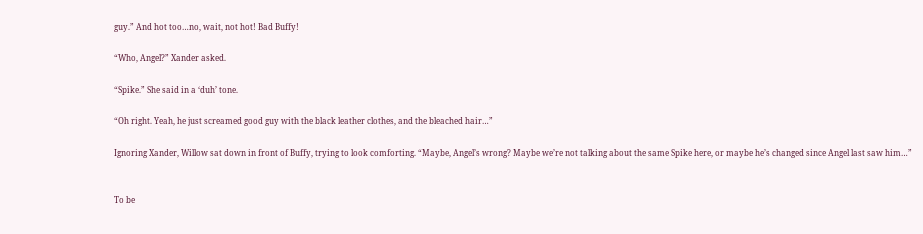guy.” And hot too…no, wait, not hot! Bad Buffy!

“Who, Angel?” Xander asked.

“Spike.” She said in a ‘duh’ tone.

“Oh right. Yeah, he just screamed good guy with the black leather clothes, and the bleached hair…”

Ignoring Xander, Willow sat down in front of Buffy, trying to look comforting. “Maybe, Angel’s wrong? Maybe we’re not talking about the same Spike here, or maybe he’s changed since Angel last saw him…”


To be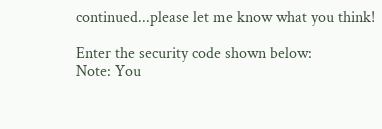continued...please let me know what you think!

Enter the security code shown below:
Note: You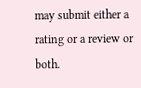may submit either a rating or a review or both.